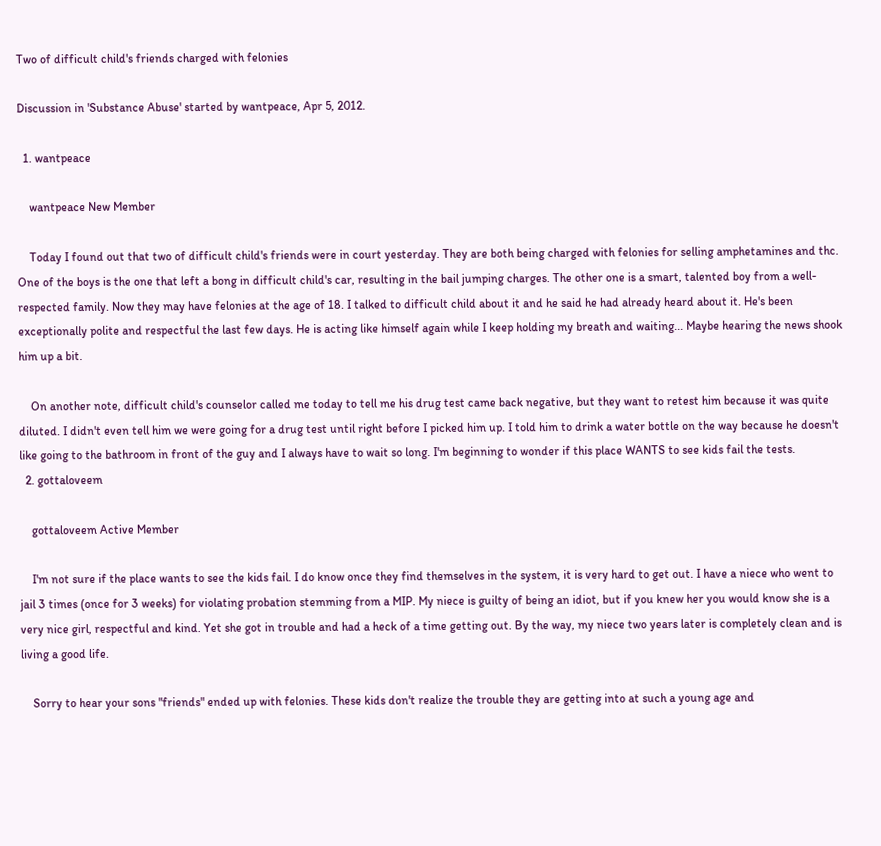Two of difficult child's friends charged with felonies

Discussion in 'Substance Abuse' started by wantpeace, Apr 5, 2012.

  1. wantpeace

    wantpeace New Member

    Today I found out that two of difficult child's friends were in court yesterday. They are both being charged with felonies for selling amphetamines and thc. One of the boys is the one that left a bong in difficult child's car, resulting in the bail jumping charges. The other one is a smart, talented boy from a well-respected family. Now they may have felonies at the age of 18. I talked to difficult child about it and he said he had already heard about it. He's been exceptionally polite and respectful the last few days. He is acting like himself again while I keep holding my breath and waiting... Maybe hearing the news shook him up a bit.

    On another note, difficult child's counselor called me today to tell me his drug test came back negative, but they want to retest him because it was quite diluted. I didn't even tell him we were going for a drug test until right before I picked him up. I told him to drink a water bottle on the way because he doesn't like going to the bathroom in front of the guy and I always have to wait so long. I'm beginning to wonder if this place WANTS to see kids fail the tests.
  2. gottaloveem

    gottaloveem Active Member

    I'm not sure if the place wants to see the kids fail. I do know once they find themselves in the system, it is very hard to get out. I have a niece who went to jail 3 times (once for 3 weeks) for violating probation stemming from a MIP. My niece is guilty of being an idiot, but if you knew her you would know she is a very nice girl, respectful and kind. Yet she got in trouble and had a heck of a time getting out. By the way, my niece two years later is completely clean and is living a good life.

    Sorry to hear your sons "friends" ended up with felonies. These kids don't realize the trouble they are getting into at such a young age and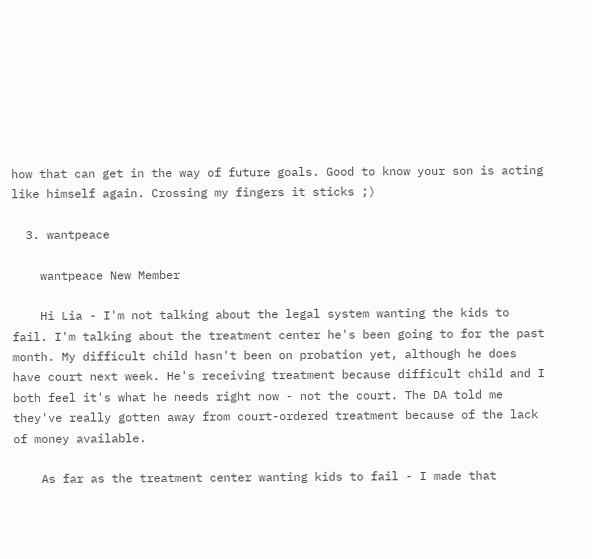how that can get in the way of future goals. Good to know your son is acting like himself again. Crossing my fingers it sticks ;)

  3. wantpeace

    wantpeace New Member

    Hi Lia - I'm not talking about the legal system wanting the kids to fail. I'm talking about the treatment center he's been going to for the past month. My difficult child hasn't been on probation yet, although he does have court next week. He's receiving treatment because difficult child and I both feel it's what he needs right now - not the court. The DA told me they've really gotten away from court-ordered treatment because of the lack of money available.

    As far as the treatment center wanting kids to fail - I made that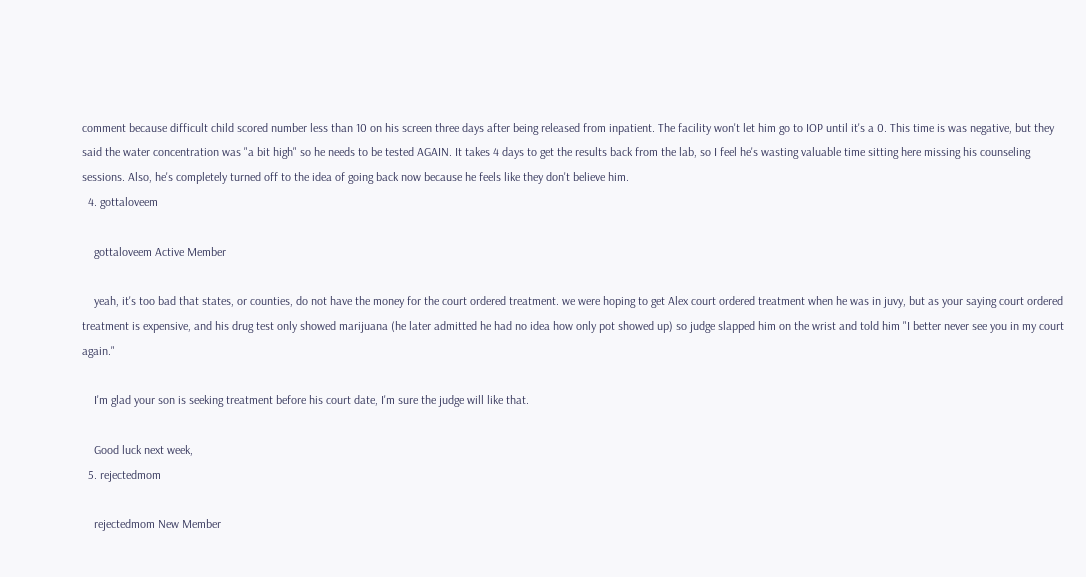comment because difficult child scored number less than 10 on his screen three days after being released from inpatient. The facility won't let him go to IOP until it's a 0. This time is was negative, but they said the water concentration was "a bit high" so he needs to be tested AGAIN. It takes 4 days to get the results back from the lab, so I feel he's wasting valuable time sitting here missing his counseling sessions. Also, he's completely turned off to the idea of going back now because he feels like they don't believe him.
  4. gottaloveem

    gottaloveem Active Member

    yeah, it's too bad that states, or counties, do not have the money for the court ordered treatment. we were hoping to get Alex court ordered treatment when he was in juvy, but as your saying court ordered treatment is expensive, and his drug test only showed marijuana (he later admitted he had no idea how only pot showed up) so judge slapped him on the wrist and told him "I better never see you in my court again."

    I'm glad your son is seeking treatment before his court date, I'm sure the judge will like that.

    Good luck next week,
  5. rejectedmom

    rejectedmom New Member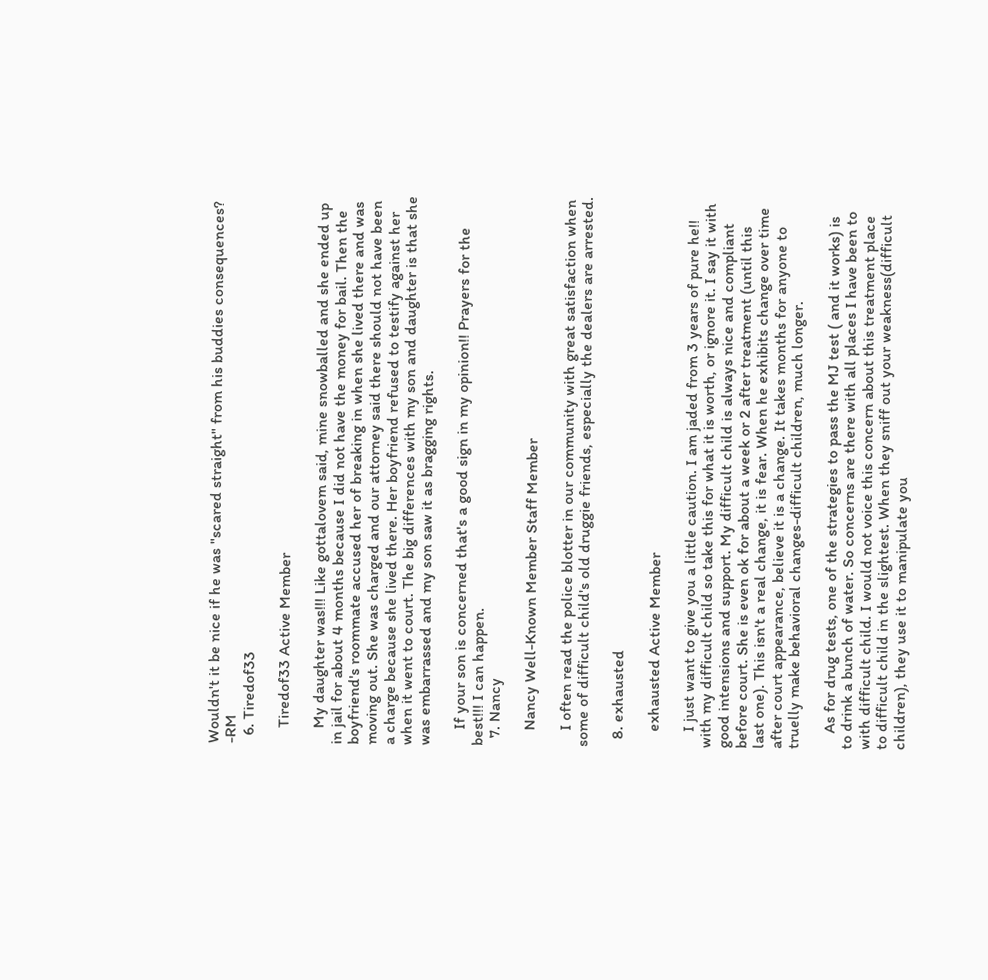Wouldn't it be nice if he was "scared straight" from his buddies consequences? -RM
  6. Tiredof33

    Tiredof33 Active Member

    My daughter was!!! Like gottalovem said, mine snowballed and she ended up in jail for about 4 months because I did not have the money for bail. Then the boyfriend's roommate accused her of breaking in when she lived there and was moving out. She was charged and our attorney said there should not have been a charge because she lived there. Her boyfriend refused to testify against her when it went to court. The big differences with my son and daughter is that she was embarrassed and my son saw it as bragging rights.

    If your son is concerned that's a good sign in my opinion!! Prayers for the best!!! I can happen.
  7. Nancy

    Nancy Well-Known Member Staff Member

    I often read the police blotter in our community with great satisfaction when some of difficult child's old druggie friends, especially the dealers are arrested.

  8. exhausted

    exhausted Active Member

    I just want to give you a little caution. I am jaded from 3 years of pure he!! with my difficult child so take this for what it is worth, or ignore it. I say it with good intensions and support. My difficult child is always nice and compliant before court. She is even ok for about a week or 2 after treatment (until this last one). This isn't a real change, it is fear. When he exhibits change over time after court appearance, believe it is a change. It takes months for anyone to truelly make behavioral changes-difficult children, much longer.

    As for drug tests, one of the strategies to pass the MJ test ( and it works) is to drink a bunch of water. So concerns are there with all places I have been to with difficult child. I would not voice this concern about this treatment place to difficult child in the slightest. When they sniff out your weakness(difficult children), they use it to manipulate you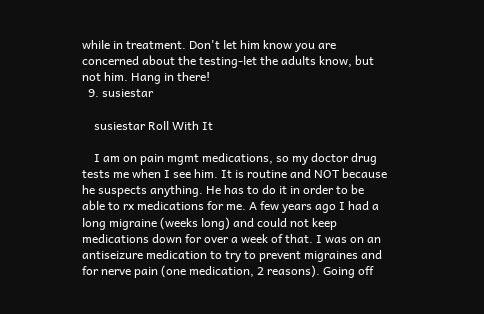while in treatment. Don't let him know you are concerned about the testing-let the adults know, but not him. Hang in there!
  9. susiestar

    susiestar Roll With It

    I am on pain mgmt medications, so my doctor drug tests me when I see him. It is routine and NOT because he suspects anything. He has to do it in order to be able to rx medications for me. A few years ago I had a long migraine (weeks long) and could not keep medications down for over a week of that. I was on an antiseizure medication to try to prevent migraines and for nerve pain (one medication, 2 reasons). Going off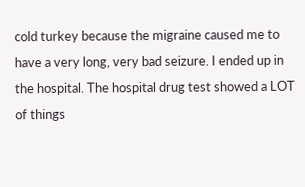cold turkey because the migraine caused me to have a very long, very bad seizure. I ended up in the hospital. The hospital drug test showed a LOT of things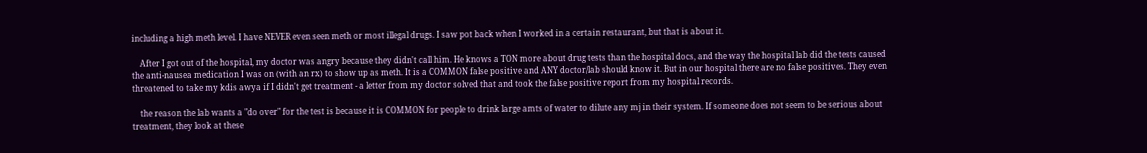including a high meth level. I have NEVER even seen meth or most illegal drugs. I saw pot back when I worked in a certain restaurant, but that is about it.

    After I got out of the hospital, my doctor was angry because they didn't call him. He knows a TON more about drug tests than the hospital docs, and the way the hospital lab did the tests caused the anti-nausea medication I was on (with an rx) to show up as meth. It is a COMMON false positive and ANY doctor/lab should know it. But in our hospital there are no false positives. They even threatened to take my kdis awya if I didn't get treatment - a letter from my doctor solved that and took the false positive report from my hospital records.

    the reason the lab wants a "do over" for the test is because it is COMMON for people to drink large amts of water to dilute any mj in their system. If someone does not seem to be serious about treatment, they look at these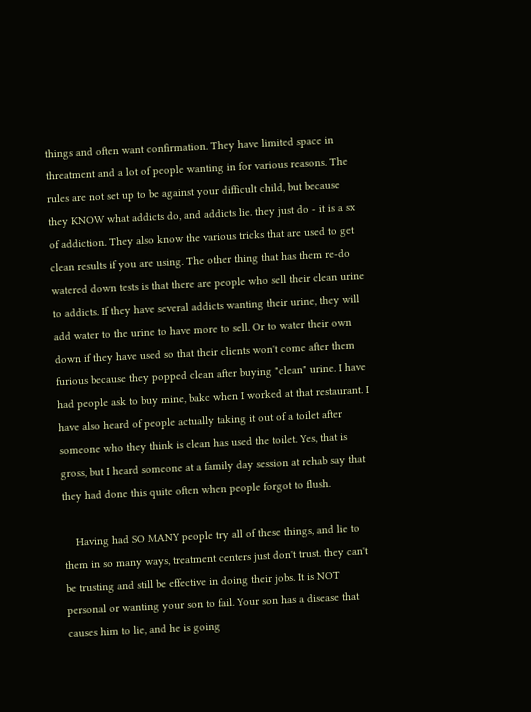things and often want confirmation. They have limited space in threatment and a lot of people wanting in for various reasons. The rules are not set up to be against your difficult child, but because they KNOW what addicts do, and addicts lie. they just do - it is a sx of addiction. They also know the various tricks that are used to get clean results if you are using. The other thing that has them re-do watered down tests is that there are people who sell their clean urine to addicts. If they have several addicts wanting their urine, they will add water to the urine to have more to sell. Or to water their own down if they have used so that their clients won't come after them furious because they popped clean after buying "clean" urine. I have had people ask to buy mine, bakc when I worked at that restaurant. I have also heard of people actually taking it out of a toilet after someone who they think is clean has used the toilet. Yes, that is gross, but I heard someone at a family day session at rehab say that they had done this quite often when people forgot to flush.

    Having had SO MANY people try all of these things, and lie to them in so many ways, treatment centers just don't trust. they can't be trusting and still be effective in doing their jobs. It is NOT personal or wanting your son to fail. Your son has a disease that causes him to lie, and he is going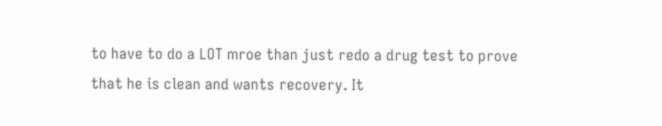to have to do a LOT mroe than just redo a drug test to prove that he is clean and wants recovery. It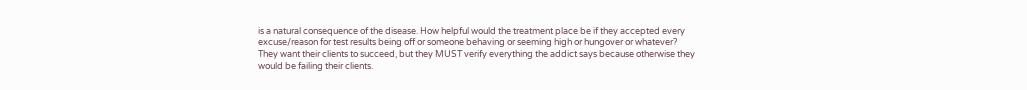is a natural consequence of the disease. How helpful would the treatment place be if they accepted every excuse/reason for test results being off or someone behaving or seeming high or hungover or whatever? They want their clients to succeed, but they MUST verify everything the addict says because otherwise they would be failing their clients.